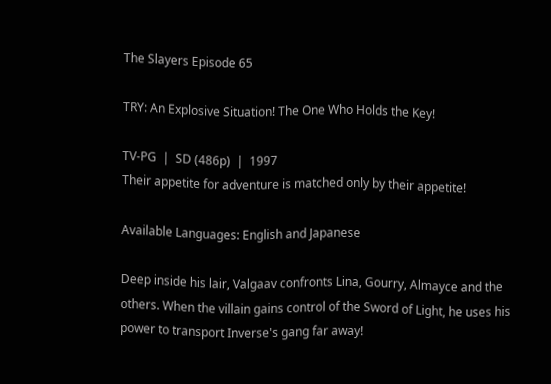The Slayers Episode 65

TRY: An Explosive Situation! The One Who Holds the Key!

TV-PG  |  SD (486p)  |  1997
Their appetite for adventure is matched only by their appetite!

Available Languages: English and Japanese

Deep inside his lair, Valgaav confronts Lina, Gourry, Almayce and the others. When the villain gains control of the Sword of Light, he uses his power to transport Inverse's gang far away!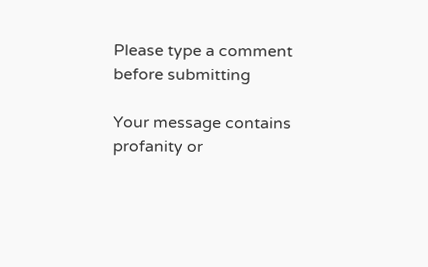Please type a comment before submitting

Your message contains profanity or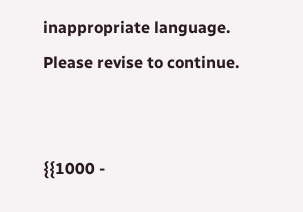inappropriate language. Please revise to continue.


{{1000 -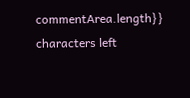commentArea.length}} characters left